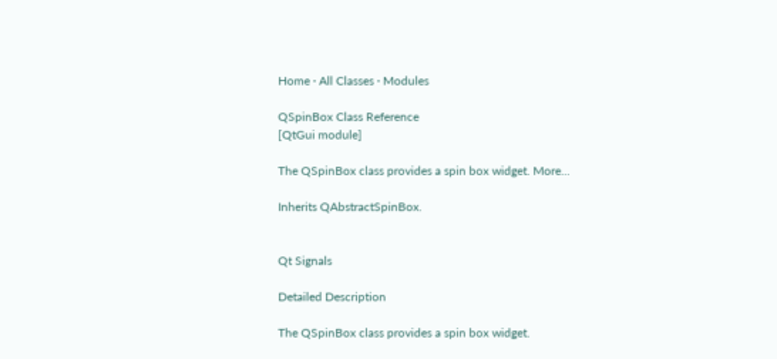Home · All Classes · Modules

QSpinBox Class Reference
[QtGui module]

The QSpinBox class provides a spin box widget. More...

Inherits QAbstractSpinBox.


Qt Signals

Detailed Description

The QSpinBox class provides a spin box widget.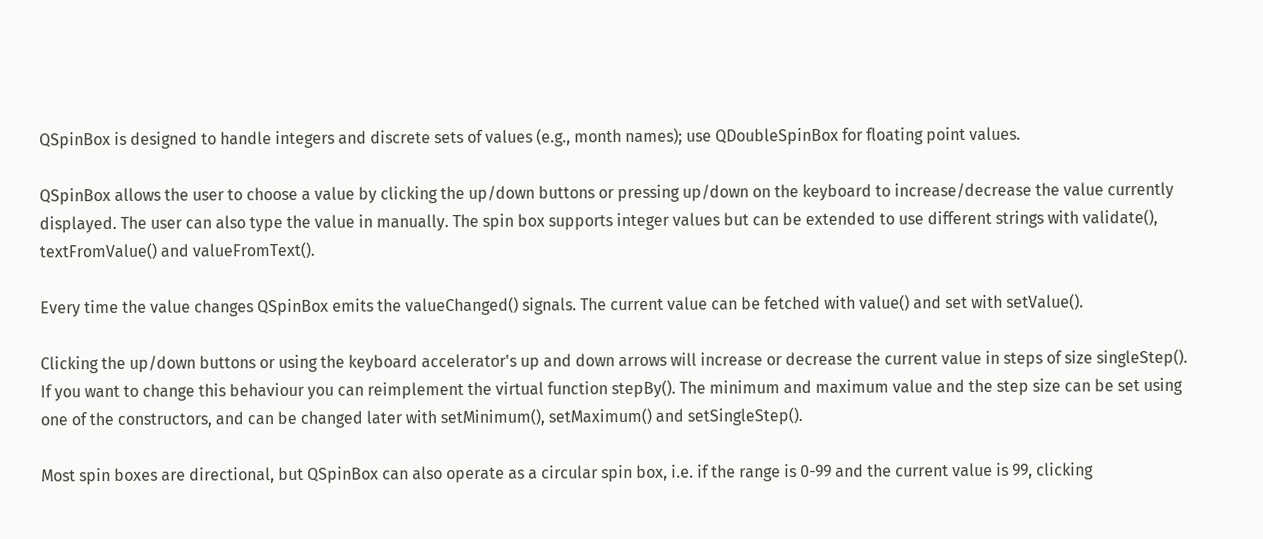QSpinBox is designed to handle integers and discrete sets of values (e.g., month names); use QDoubleSpinBox for floating point values.

QSpinBox allows the user to choose a value by clicking the up/down buttons or pressing up/down on the keyboard to increase/decrease the value currently displayed. The user can also type the value in manually. The spin box supports integer values but can be extended to use different strings with validate(), textFromValue() and valueFromText().

Every time the value changes QSpinBox emits the valueChanged() signals. The current value can be fetched with value() and set with setValue().

Clicking the up/down buttons or using the keyboard accelerator's up and down arrows will increase or decrease the current value in steps of size singleStep(). If you want to change this behaviour you can reimplement the virtual function stepBy(). The minimum and maximum value and the step size can be set using one of the constructors, and can be changed later with setMinimum(), setMaximum() and setSingleStep().

Most spin boxes are directional, but QSpinBox can also operate as a circular spin box, i.e. if the range is 0-99 and the current value is 99, clicking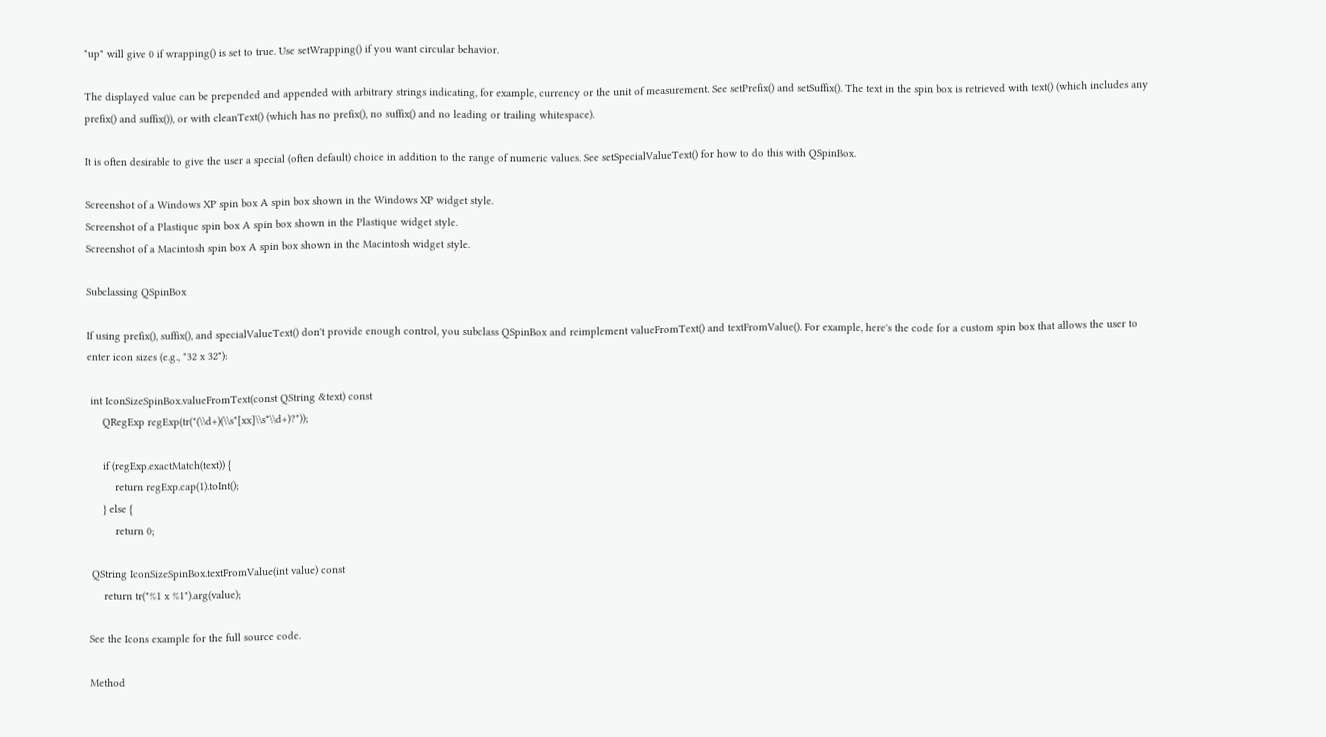"up" will give 0 if wrapping() is set to true. Use setWrapping() if you want circular behavior.

The displayed value can be prepended and appended with arbitrary strings indicating, for example, currency or the unit of measurement. See setPrefix() and setSuffix(). The text in the spin box is retrieved with text() (which includes any prefix() and suffix()), or with cleanText() (which has no prefix(), no suffix() and no leading or trailing whitespace).

It is often desirable to give the user a special (often default) choice in addition to the range of numeric values. See setSpecialValueText() for how to do this with QSpinBox.

Screenshot of a Windows XP spin box A spin box shown in the Windows XP widget style.
Screenshot of a Plastique spin box A spin box shown in the Plastique widget style.
Screenshot of a Macintosh spin box A spin box shown in the Macintosh widget style.

Subclassing QSpinBox

If using prefix(), suffix(), and specialValueText() don't provide enough control, you subclass QSpinBox and reimplement valueFromText() and textFromValue(). For example, here's the code for a custom spin box that allows the user to enter icon sizes (e.g., "32 x 32"):

 int IconSizeSpinBox.valueFromText(const QString &text) const
     QRegExp regExp(tr("(\\d+)(\\s*[xx]\\s*\\d+)?"));

     if (regExp.exactMatch(text)) {
         return regExp.cap(1).toInt();
     } else {
         return 0;

 QString IconSizeSpinBox.textFromValue(int value) const
     return tr("%1 x %1").arg(value);

See the Icons example for the full source code.

Method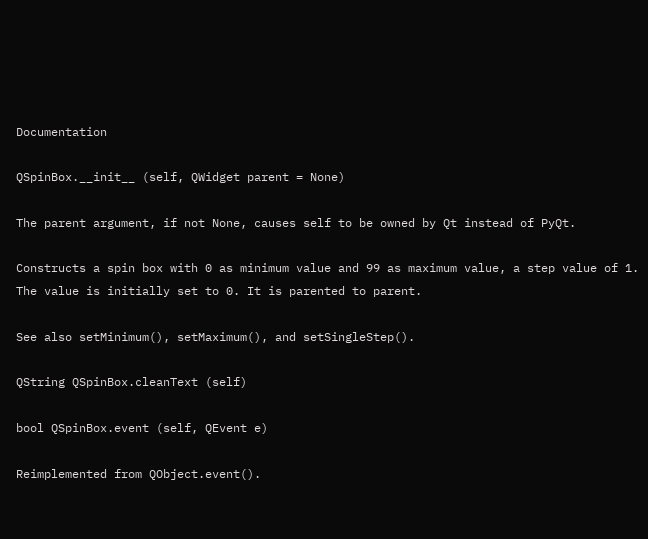Documentation

QSpinBox.__init__ (self, QWidget parent = None)

The parent argument, if not None, causes self to be owned by Qt instead of PyQt.

Constructs a spin box with 0 as minimum value and 99 as maximum value, a step value of 1. The value is initially set to 0. It is parented to parent.

See also setMinimum(), setMaximum(), and setSingleStep().

QString QSpinBox.cleanText (self)

bool QSpinBox.event (self, QEvent e)

Reimplemented from QObject.event().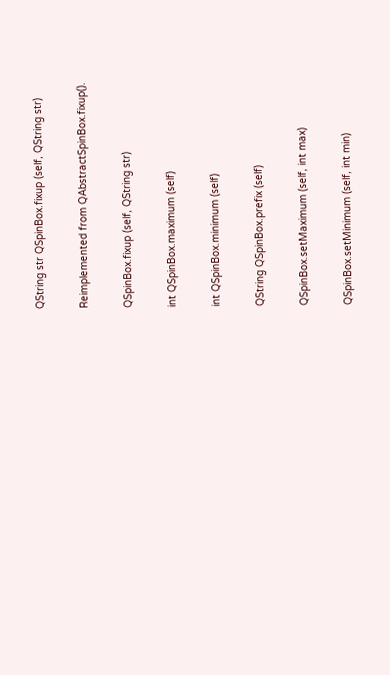QString str QSpinBox.fixup (self, QString str)

Reimplemented from QAbstractSpinBox.fixup().

QSpinBox.fixup (self, QString str)

int QSpinBox.maximum (self)

int QSpinBox.minimum (self)

QString QSpinBox.prefix (self)

QSpinBox.setMaximum (self, int max)

QSpinBox.setMinimum (self, int min)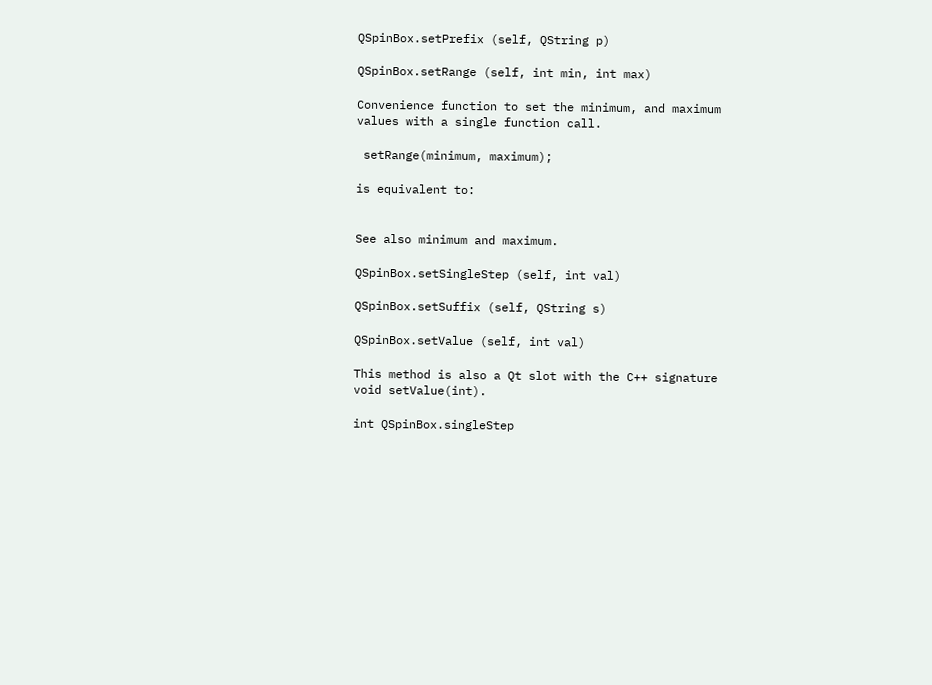QSpinBox.setPrefix (self, QString p)

QSpinBox.setRange (self, int min, int max)

Convenience function to set the minimum, and maximum values with a single function call.

 setRange(minimum, maximum);

is equivalent to:


See also minimum and maximum.

QSpinBox.setSingleStep (self, int val)

QSpinBox.setSuffix (self, QString s)

QSpinBox.setValue (self, int val)

This method is also a Qt slot with the C++ signature void setValue(int).

int QSpinBox.singleStep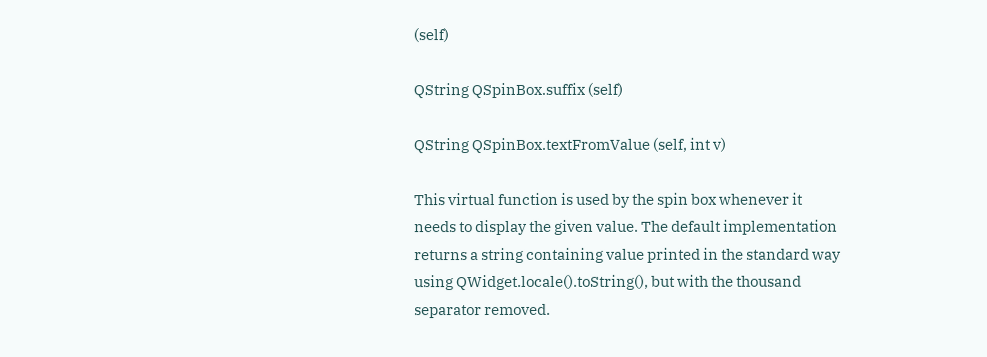(self)

QString QSpinBox.suffix (self)

QString QSpinBox.textFromValue (self, int v)

This virtual function is used by the spin box whenever it needs to display the given value. The default implementation returns a string containing value printed in the standard way using QWidget.locale().toString(), but with the thousand separator removed.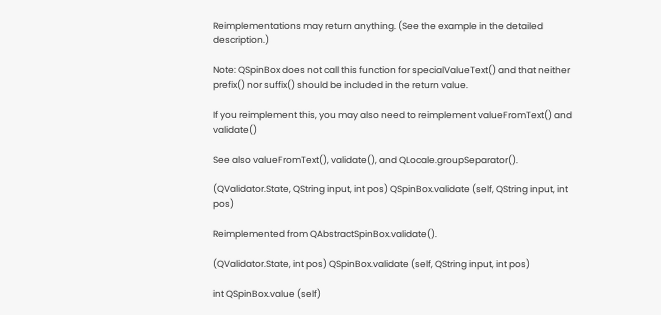Reimplementations may return anything. (See the example in the detailed description.)

Note: QSpinBox does not call this function for specialValueText() and that neither prefix() nor suffix() should be included in the return value.

If you reimplement this, you may also need to reimplement valueFromText() and validate()

See also valueFromText(), validate(), and QLocale.groupSeparator().

(QValidator.State, QString input, int pos) QSpinBox.validate (self, QString input, int pos)

Reimplemented from QAbstractSpinBox.validate().

(QValidator.State, int pos) QSpinBox.validate (self, QString input, int pos)

int QSpinBox.value (self)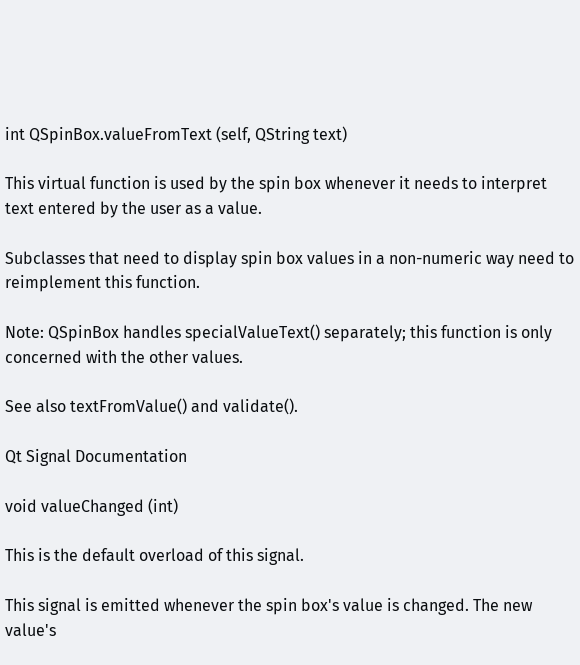int QSpinBox.valueFromText (self, QString text)

This virtual function is used by the spin box whenever it needs to interpret text entered by the user as a value.

Subclasses that need to display spin box values in a non-numeric way need to reimplement this function.

Note: QSpinBox handles specialValueText() separately; this function is only concerned with the other values.

See also textFromValue() and validate().

Qt Signal Documentation

void valueChanged (int)

This is the default overload of this signal.

This signal is emitted whenever the spin box's value is changed. The new value's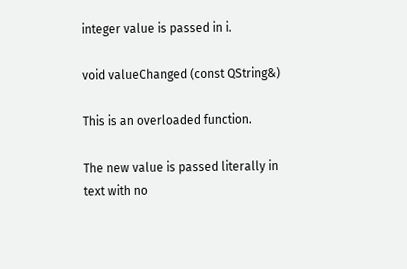integer value is passed in i.

void valueChanged (const QString&)

This is an overloaded function.

The new value is passed literally in text with no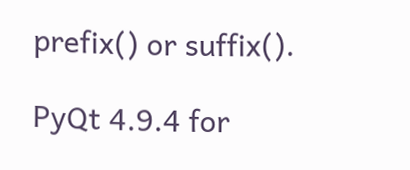prefix() or suffix().

PyQt 4.9.4 for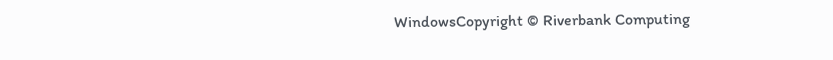WindowsCopyright © Riverbank Computing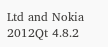Ltd and Nokia 2012Qt 4.8.2